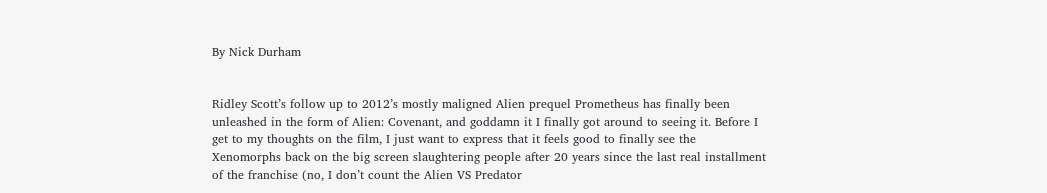By Nick Durham


Ridley Scott’s follow up to 2012’s mostly maligned Alien prequel Prometheus has finally been unleashed in the form of Alien: Covenant, and goddamn it I finally got around to seeing it. Before I get to my thoughts on the film, I just want to express that it feels good to finally see the Xenomorphs back on the big screen slaughtering people after 20 years since the last real installment of the franchise (no, I don’t count the Alien VS Predator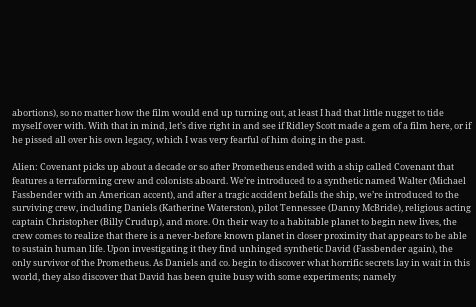abortions), so no matter how the film would end up turning out, at least I had that little nugget to tide myself over with. With that in mind, let’s dive right in and see if Ridley Scott made a gem of a film here, or if he pissed all over his own legacy, which I was very fearful of him doing in the past.

Alien: Covenant picks up about a decade or so after Prometheus ended with a ship called Covenant that features a terraforming crew and colonists aboard. We’re introduced to a synthetic named Walter (Michael Fassbender with an American accent), and after a tragic accident befalls the ship, we’re introduced to the surviving crew, including Daniels (Katherine Waterston), pilot Tennessee (Danny McBride), religious acting captain Christopher (Billy Crudup), and more. On their way to a habitable planet to begin new lives, the crew comes to realize that there is a never-before known planet in closer proximity that appears to be able to sustain human life. Upon investigating it they find unhinged synthetic David (Fassbender again), the only survivor of the Prometheus. As Daniels and co. begin to discover what horrific secrets lay in wait in this world, they also discover that David has been quite busy with some experiments; namely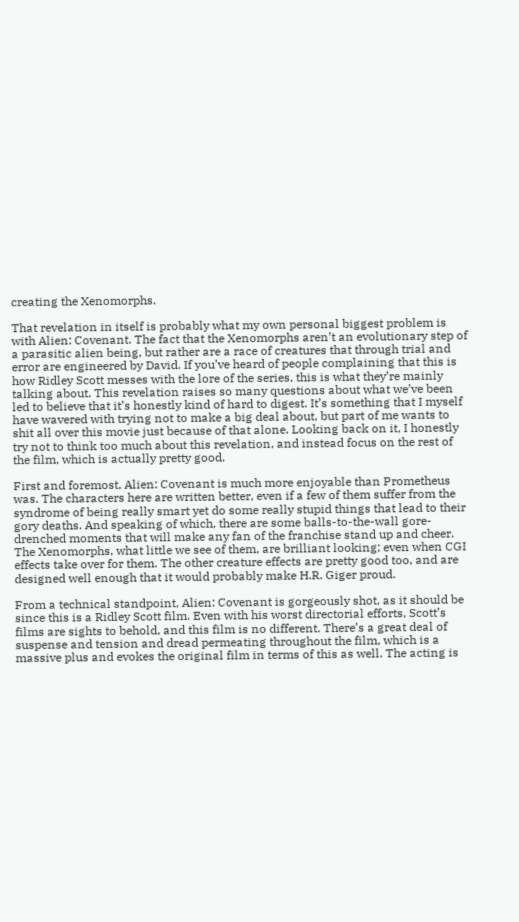creating the Xenomorphs.

That revelation in itself is probably what my own personal biggest problem is with Alien: Covenant. The fact that the Xenomorphs aren’t an evolutionary step of a parasitic alien being, but rather are a race of creatures that through trial and error are engineered by David. If you’ve heard of people complaining that this is how Ridley Scott messes with the lore of the series, this is what they’re mainly talking about. This revelation raises so many questions about what we’ve been led to believe that it’s honestly kind of hard to digest. It’s something that I myself have wavered with trying not to make a big deal about, but part of me wants to shit all over this movie just because of that alone. Looking back on it, I honestly try not to think too much about this revelation, and instead focus on the rest of the film, which is actually pretty good.

First and foremost, Alien: Covenant is much more enjoyable than Prometheus was. The characters here are written better, even if a few of them suffer from the syndrome of being really smart yet do some really stupid things that lead to their gory deaths. And speaking of which, there are some balls-to-the-wall gore-drenched moments that will make any fan of the franchise stand up and cheer. The Xenomorphs, what little we see of them, are brilliant looking; even when CGI effects take over for them. The other creature effects are pretty good too, and are designed well enough that it would probably make H.R. Giger proud.

From a technical standpoint, Alien: Covenant is gorgeously shot, as it should be since this is a Ridley Scott film. Even with his worst directorial efforts, Scott’s films are sights to behold, and this film is no different. There’s a great deal of suspense and tension and dread permeating throughout the film, which is a massive plus and evokes the original film in terms of this as well. The acting is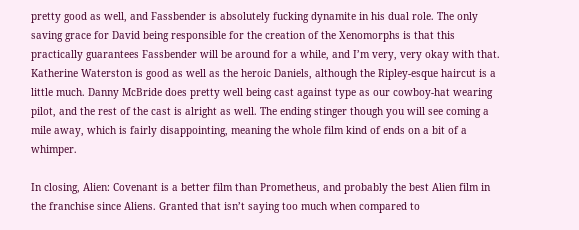pretty good as well, and Fassbender is absolutely fucking dynamite in his dual role. The only saving grace for David being responsible for the creation of the Xenomorphs is that this practically guarantees Fassbender will be around for a while, and I’m very, very okay with that. Katherine Waterston is good as well as the heroic Daniels, although the Ripley-esque haircut is a little much. Danny McBride does pretty well being cast against type as our cowboy-hat wearing pilot, and the rest of the cast is alright as well. The ending stinger though you will see coming a mile away, which is fairly disappointing, meaning the whole film kind of ends on a bit of a whimper.

In closing, Alien: Covenant is a better film than Prometheus, and probably the best Alien film in the franchise since Aliens. Granted that isn’t saying too much when compared to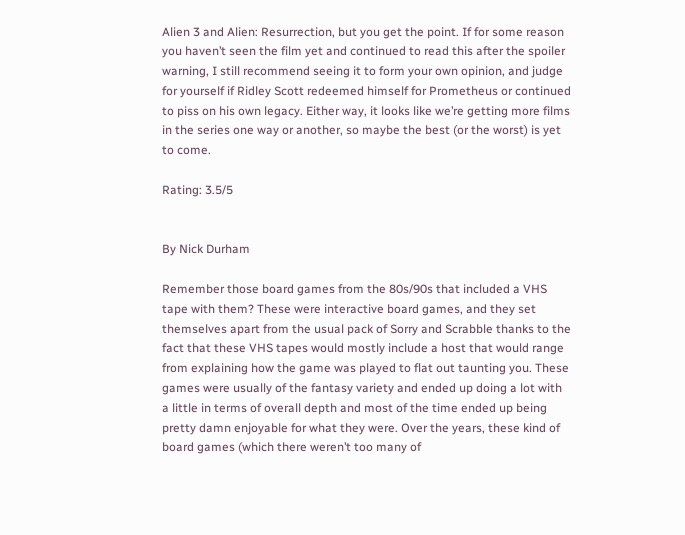Alien 3 and Alien: Resurrection, but you get the point. If for some reason you haven’t seen the film yet and continued to read this after the spoiler warning, I still recommend seeing it to form your own opinion, and judge for yourself if Ridley Scott redeemed himself for Prometheus or continued to piss on his own legacy. Either way, it looks like we’re getting more films in the series one way or another, so maybe the best (or the worst) is yet to come.

Rating: 3.5/5


By Nick Durham

Remember those board games from the 80s/90s that included a VHS tape with them? These were interactive board games, and they set themselves apart from the usual pack of Sorry and Scrabble thanks to the fact that these VHS tapes would mostly include a host that would range from explaining how the game was played to flat out taunting you. These games were usually of the fantasy variety and ended up doing a lot with a little in terms of overall depth and most of the time ended up being pretty damn enjoyable for what they were. Over the years, these kind of board games (which there weren’t too many of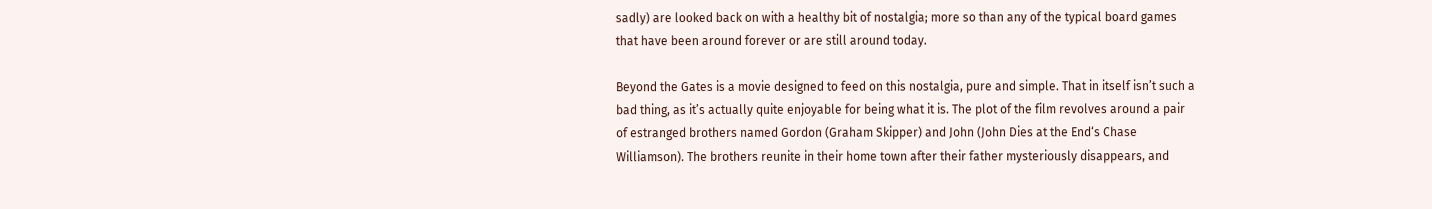sadly) are looked back on with a healthy bit of nostalgia; more so than any of the typical board games that have been around forever or are still around today.

Beyond the Gates is a movie designed to feed on this nostalgia, pure and simple. That in itself isn’t such a bad thing, as it’s actually quite enjoyable for being what it is. The plot of the film revolves around a pair of estranged brothers named Gordon (Graham Skipper) and John (John Dies at the End‘s Chase Williamson). The brothers reunite in their home town after their father mysteriously disappears, and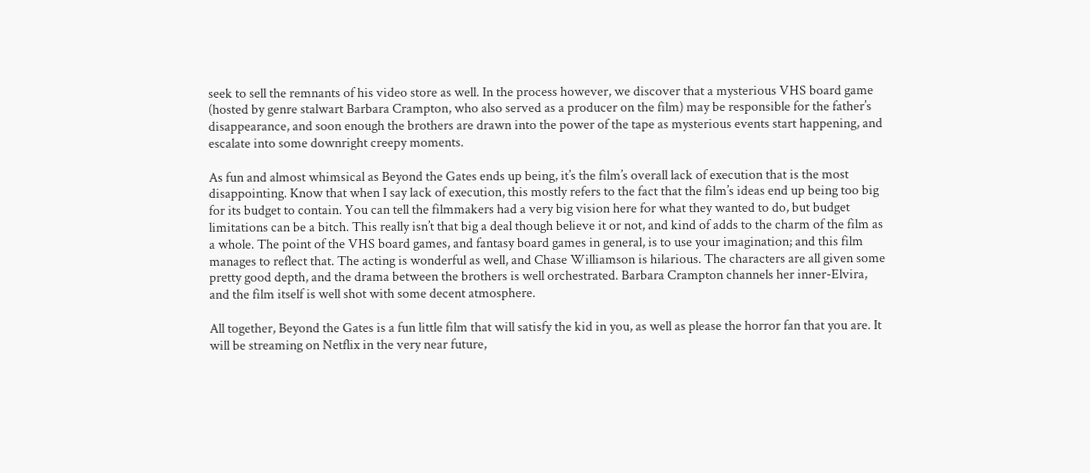seek to sell the remnants of his video store as well. In the process however, we discover that a mysterious VHS board game (hosted by genre stalwart Barbara Crampton, who also served as a producer on the film) may be responsible for the father’s disappearance, and soon enough the brothers are drawn into the power of the tape as mysterious events start happening, and escalate into some downright creepy moments.

As fun and almost whimsical as Beyond the Gates ends up being, it’s the film’s overall lack of execution that is the most disappointing. Know that when I say lack of execution, this mostly refers to the fact that the film’s ideas end up being too big for its budget to contain. You can tell the filmmakers had a very big vision here for what they wanted to do, but budget limitations can be a bitch. This really isn’t that big a deal though believe it or not, and kind of adds to the charm of the film as a whole. The point of the VHS board games, and fantasy board games in general, is to use your imagination; and this film manages to reflect that. The acting is wonderful as well, and Chase Williamson is hilarious. The characters are all given some pretty good depth, and the drama between the brothers is well orchestrated. Barbara Crampton channels her inner-Elvira, and the film itself is well shot with some decent atmosphere.

All together, Beyond the Gates is a fun little film that will satisfy the kid in you, as well as please the horror fan that you are. It will be streaming on Netflix in the very near future,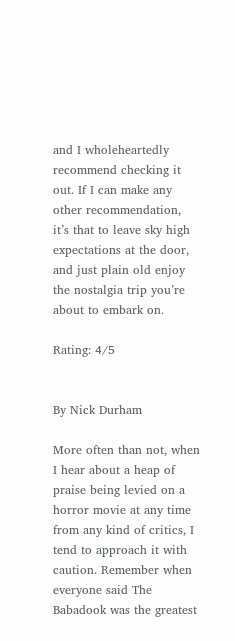and I wholeheartedly recommend checking it out. If I can make any other recommendation, it’s that to leave sky high expectations at the door, and just plain old enjoy the nostalgia trip you’re about to embark on.

Rating: 4/5


By Nick Durham

More often than not, when I hear about a heap of praise being levied on a horror movie at any time from any kind of critics, I tend to approach it with caution. Remember when everyone said The Babadook was the greatest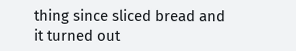thing since sliced bread and it turned out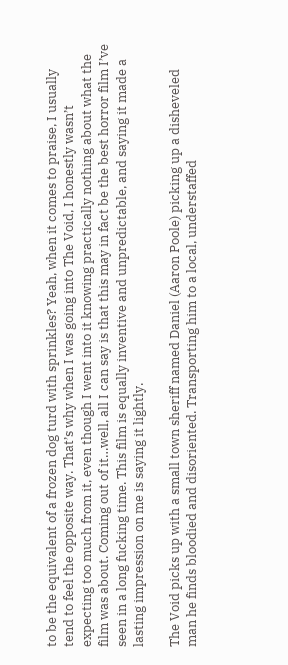to be the equivalent of a frozen dog turd with sprinkles? Yeah, when it comes to praise, I usually tend to feel the opposite way. That’s why when I was going into The Void, I honestly wasn’t expecting too much from it, even though I went into it knowing practically nothing about what the film was about. Coming out of it…well, all I can say is that this may in fact be the best horror film I’ve seen in a long fucking time. This film is equally inventive and unpredictable, and saying it made a lasting impression on me is saying it lightly.

The Void picks up with a small town sheriff named Daniel (Aaron Poole) picking up a disheveled man he finds bloodied and disoriented. Transporting him to a local, understaffed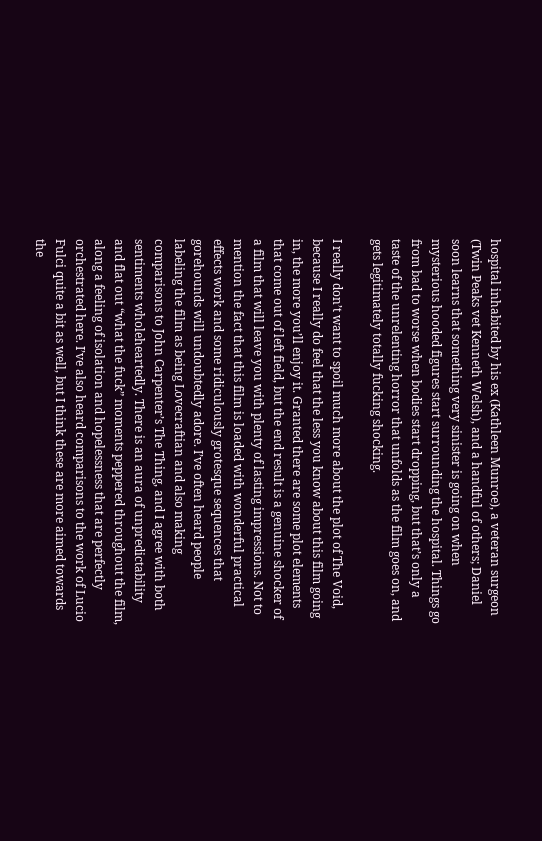hospital inhabited by his ex (Kathleen Munroe), a veteran surgeon (Twin Peaks vet Kenneth Welsh), and a handful of others; Daniel soon learns that something very sinister is going on when mysterious hooded figures start surrounding the hospital. Things go from bad to worse when bodies start dropping, but that’s only a taste of the unrelenting horror that unfolds as the film goes on, and gets legitimately totally fucking shocking.

I really don’t want to spoil much more about the plot of The Void, because I really do feel that the less you know about this film going in, the more you’ll enjoy it. Granted there are some plot elements that come out of left field, but the end result is a genuine shocker of a film that will leave you with plenty of lasting impressions. Not to mention the fact that this film is loaded with wonderful practical effects work and some ridiculously grotesque sequences that gorehounds will undoubtedly adore. I’ve often heard people labeling the film as being Lovecraftian and also making comparisons to John Carpenter’s The Thing, and I agree with both sentiments wholeheartedly. There is an aura of unpredictability and flat out “what the fuck” moments peppered throughout the film, along a feeling of isolation and hopelessness that are perfectly orchestrated here. I’ve also heard comparisons to the work of Lucio Fulci quite a bit as well, but I think these are more aimed towards the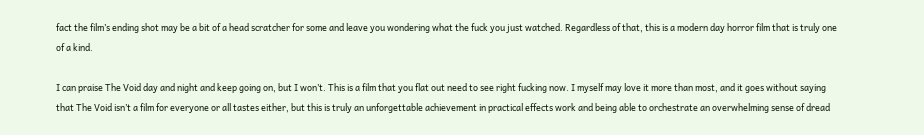fact the film’s ending shot may be a bit of a head scratcher for some and leave you wondering what the fuck you just watched. Regardless of that, this is a modern day horror film that is truly one of a kind.

I can praise The Void day and night and keep going on, but I won’t. This is a film that you flat out need to see right fucking now. I myself may love it more than most, and it goes without saying that The Void isn’t a film for everyone or all tastes either, but this is truly an unforgettable achievement in practical effects work and being able to orchestrate an overwhelming sense of dread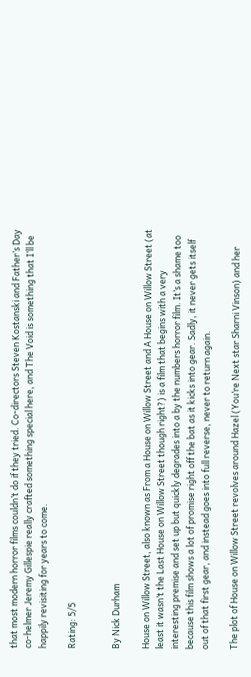that most modern horror films couldn’t do if they tried. Co-directors Steven Kostanski and Father’s Day co-helmer Jeremy Gillespie really crafted something special here, and The Void is something that I’ll be happily revisiting for years to come.

Rating: 5/5


By Nick Durham

House on Willow Street, also known as From a House on Willow Street and A House on Willow Street (at least it wasn’t the Last House on Willow Street though right?) is a film that begins with a very interesting premise and set up but quickly degrades into a by the numbers horror film. It’s a shame too because this film shows a lot of promise right off the bat as it kicks into gear. Sadly, it never gets itself out of that first gear, and instead goes into full reverse, never to return again.

The plot of House on Willow Street revolves around Hazel (You’re Next star Sharni Vinson) and her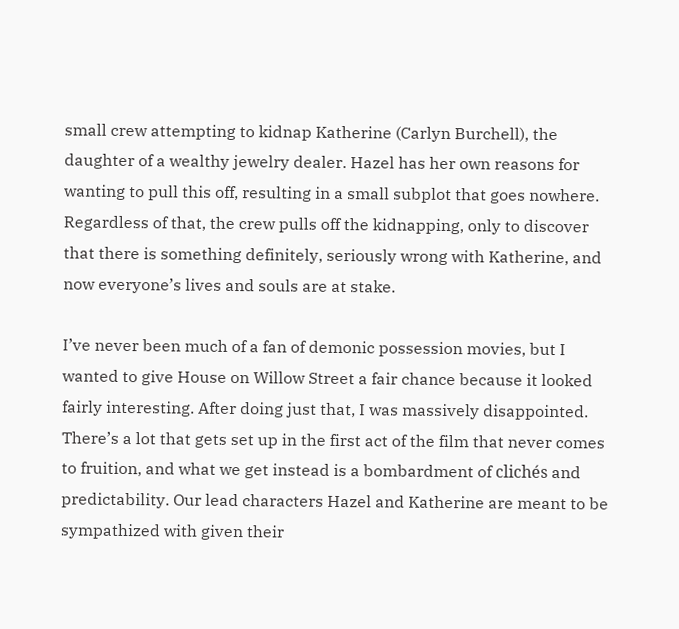small crew attempting to kidnap Katherine (Carlyn Burchell), the daughter of a wealthy jewelry dealer. Hazel has her own reasons for wanting to pull this off, resulting in a small subplot that goes nowhere. Regardless of that, the crew pulls off the kidnapping, only to discover that there is something definitely, seriously wrong with Katherine, and now everyone’s lives and souls are at stake.

I’ve never been much of a fan of demonic possession movies, but I wanted to give House on Willow Street a fair chance because it looked fairly interesting. After doing just that, I was massively disappointed. There’s a lot that gets set up in the first act of the film that never comes to fruition, and what we get instead is a bombardment of clichés and predictability. Our lead characters Hazel and Katherine are meant to be sympathized with given their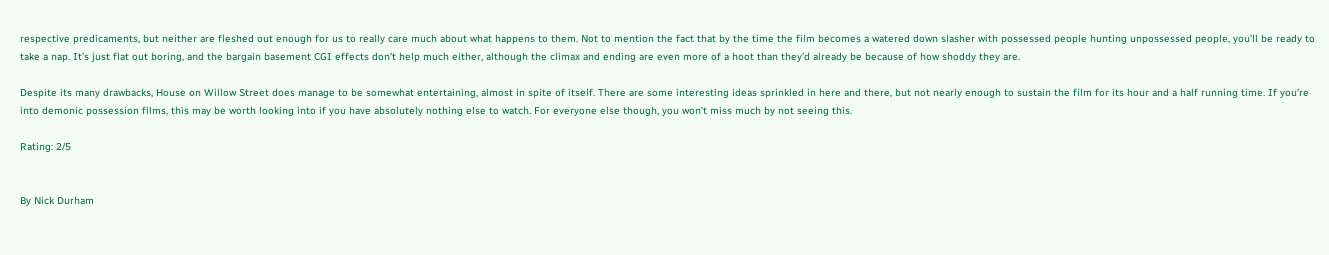respective predicaments, but neither are fleshed out enough for us to really care much about what happens to them. Not to mention the fact that by the time the film becomes a watered down slasher with possessed people hunting unpossessed people, you’ll be ready to take a nap. It’s just flat out boring, and the bargain basement CGI effects don’t help much either, although the climax and ending are even more of a hoot than they’d already be because of how shoddy they are.

Despite its many drawbacks, House on Willow Street does manage to be somewhat entertaining, almost in spite of itself. There are some interesting ideas sprinkled in here and there, but not nearly enough to sustain the film for its hour and a half running time. If you’re into demonic possession films, this may be worth looking into if you have absolutely nothing else to watch. For everyone else though, you won’t miss much by not seeing this.

Rating: 2/5


By Nick Durham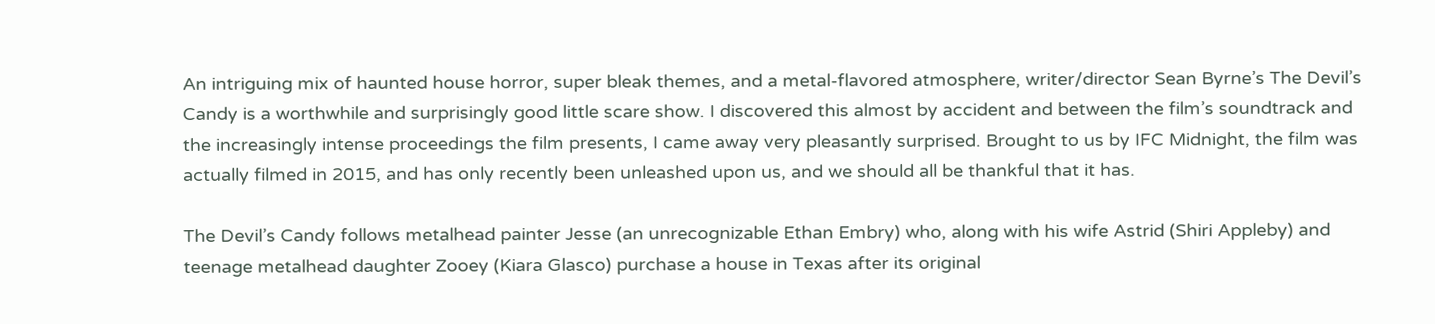An intriguing mix of haunted house horror, super bleak themes, and a metal-flavored atmosphere, writer/director Sean Byrne’s The Devil’s Candy is a worthwhile and surprisingly good little scare show. I discovered this almost by accident and between the film’s soundtrack and the increasingly intense proceedings the film presents, I came away very pleasantly surprised. Brought to us by IFC Midnight, the film was actually filmed in 2015, and has only recently been unleashed upon us, and we should all be thankful that it has.

The Devil’s Candy follows metalhead painter Jesse (an unrecognizable Ethan Embry) who, along with his wife Astrid (Shiri Appleby) and teenage metalhead daughter Zooey (Kiara Glasco) purchase a house in Texas after its original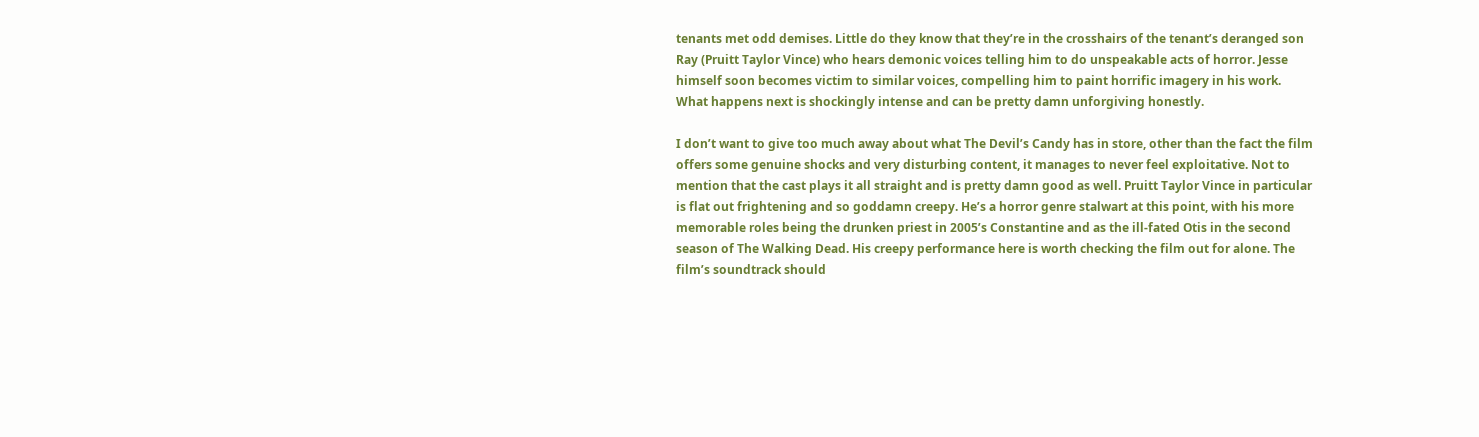tenants met odd demises. Little do they know that they’re in the crosshairs of the tenant’s deranged son Ray (Pruitt Taylor Vince) who hears demonic voices telling him to do unspeakable acts of horror. Jesse himself soon becomes victim to similar voices, compelling him to paint horrific imagery in his work. What happens next is shockingly intense and can be pretty damn unforgiving honestly.

I don’t want to give too much away about what The Devil’s Candy has in store, other than the fact the film offers some genuine shocks and very disturbing content, it manages to never feel exploitative. Not to mention that the cast plays it all straight and is pretty damn good as well. Pruitt Taylor Vince in particular is flat out frightening and so goddamn creepy. He’s a horror genre stalwart at this point, with his more memorable roles being the drunken priest in 2005’s Constantine and as the ill-fated Otis in the second season of The Walking Dead. His creepy performance here is worth checking the film out for alone. The film’s soundtrack should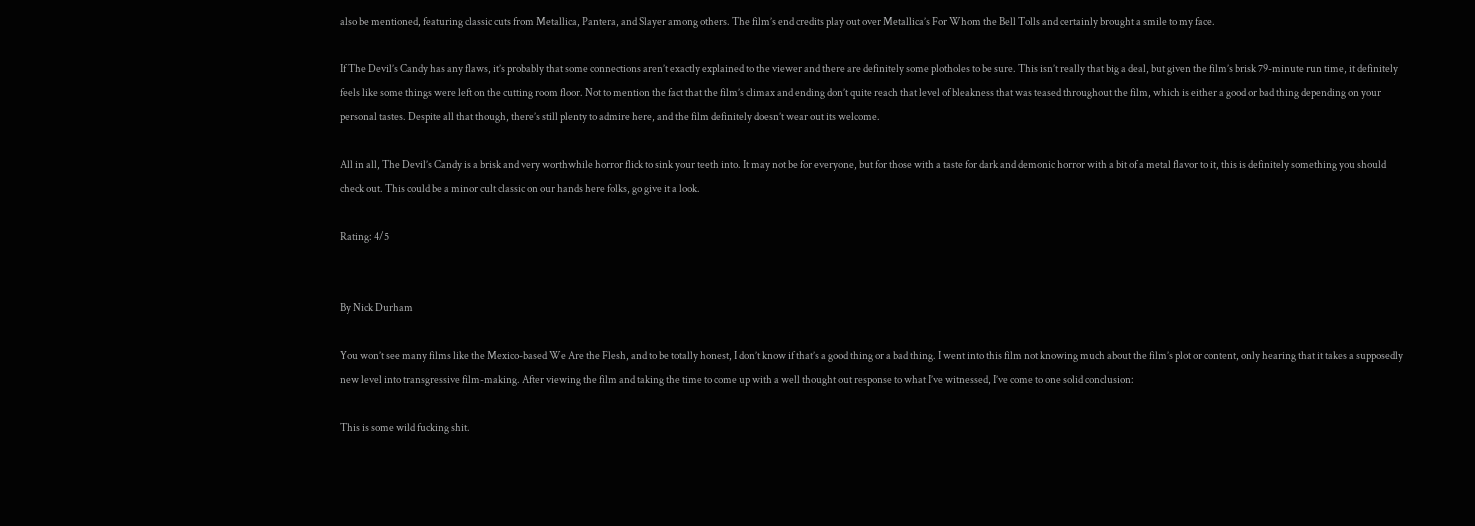also be mentioned, featuring classic cuts from Metallica, Pantera, and Slayer among others. The film’s end credits play out over Metallica’s For Whom the Bell Tolls and certainly brought a smile to my face.

If The Devil’s Candy has any flaws, it’s probably that some connections aren’t exactly explained to the viewer and there are definitely some plotholes to be sure. This isn’t really that big a deal, but given the film’s brisk 79-minute run time, it definitely feels like some things were left on the cutting room floor. Not to mention the fact that the film’s climax and ending don’t quite reach that level of bleakness that was teased throughout the film, which is either a good or bad thing depending on your personal tastes. Despite all that though, there’s still plenty to admire here, and the film definitely doesn’t wear out its welcome.

All in all, The Devil’s Candy is a brisk and very worthwhile horror flick to sink your teeth into. It may not be for everyone, but for those with a taste for dark and demonic horror with a bit of a metal flavor to it, this is definitely something you should check out. This could be a minor cult classic on our hands here folks, go give it a look.

Rating: 4/5


By Nick Durham

You won’t see many films like the Mexico-based We Are the Flesh, and to be totally honest, I don’t know if that’s a good thing or a bad thing. I went into this film not knowing much about the film’s plot or content, only hearing that it takes a supposedly new level into transgressive film-making. After viewing the film and taking the time to come up with a well thought out response to what I’ve witnessed, I’ve come to one solid conclusion:

This is some wild fucking shit.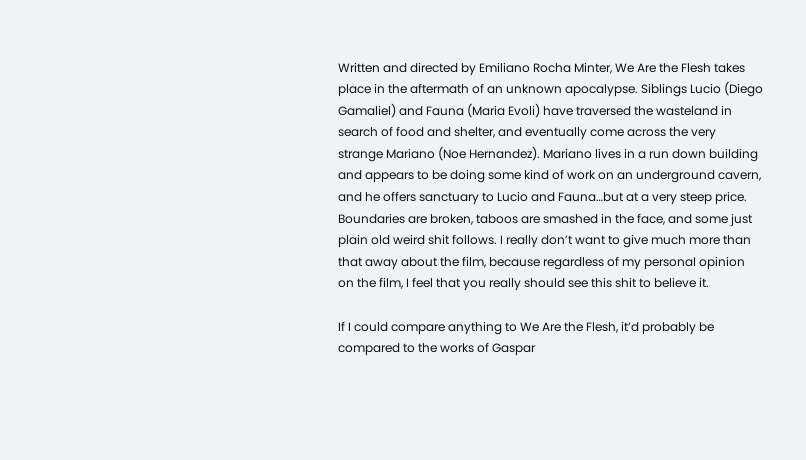Written and directed by Emiliano Rocha Minter, We Are the Flesh takes place in the aftermath of an unknown apocalypse. Siblings Lucio (Diego Gamaliel) and Fauna (Maria Evoli) have traversed the wasteland in search of food and shelter, and eventually come across the very strange Mariano (Noe Hernandez). Mariano lives in a run down building and appears to be doing some kind of work on an underground cavern, and he offers sanctuary to Lucio and Fauna…but at a very steep price. Boundaries are broken, taboos are smashed in the face, and some just plain old weird shit follows. I really don’t want to give much more than that away about the film, because regardless of my personal opinion on the film, I feel that you really should see this shit to believe it.

If I could compare anything to We Are the Flesh, it’d probably be compared to the works of Gaspar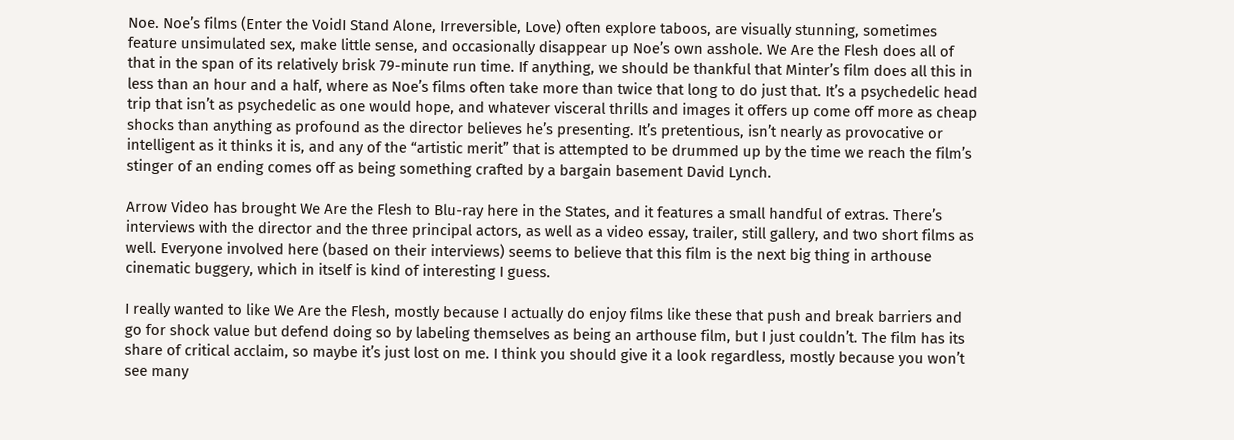Noe. Noe’s films (Enter the VoidI Stand Alone, Irreversible, Love) often explore taboos, are visually stunning, sometimes feature unsimulated sex, make little sense, and occasionally disappear up Noe’s own asshole. We Are the Flesh does all of that in the span of its relatively brisk 79-minute run time. If anything, we should be thankful that Minter’s film does all this in less than an hour and a half, where as Noe’s films often take more than twice that long to do just that. It’s a psychedelic head trip that isn’t as psychedelic as one would hope, and whatever visceral thrills and images it offers up come off more as cheap shocks than anything as profound as the director believes he’s presenting. It’s pretentious, isn’t nearly as provocative or intelligent as it thinks it is, and any of the “artistic merit” that is attempted to be drummed up by the time we reach the film’s stinger of an ending comes off as being something crafted by a bargain basement David Lynch.

Arrow Video has brought We Are the Flesh to Blu-ray here in the States, and it features a small handful of extras. There’s interviews with the director and the three principal actors, as well as a video essay, trailer, still gallery, and two short films as well. Everyone involved here (based on their interviews) seems to believe that this film is the next big thing in arthouse cinematic buggery, which in itself is kind of interesting I guess.

I really wanted to like We Are the Flesh, mostly because I actually do enjoy films like these that push and break barriers and go for shock value but defend doing so by labeling themselves as being an arthouse film, but I just couldn’t. The film has its share of critical acclaim, so maybe it’s just lost on me. I think you should give it a look regardless, mostly because you won’t see many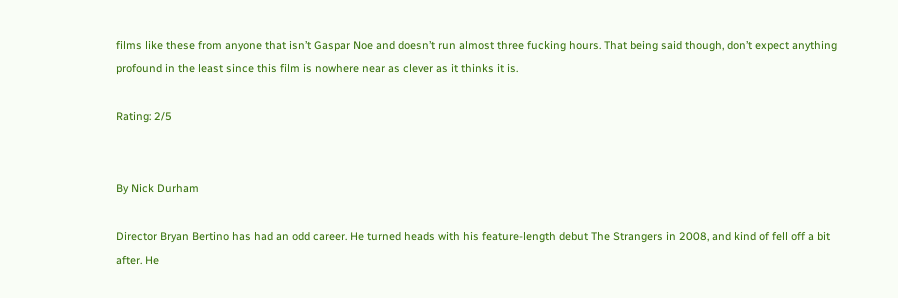films like these from anyone that isn’t Gaspar Noe and doesn’t run almost three fucking hours. That being said though, don’t expect anything profound in the least since this film is nowhere near as clever as it thinks it is.

Rating: 2/5


By Nick Durham

Director Bryan Bertino has had an odd career. He turned heads with his feature-length debut The Strangers in 2008, and kind of fell off a bit after. He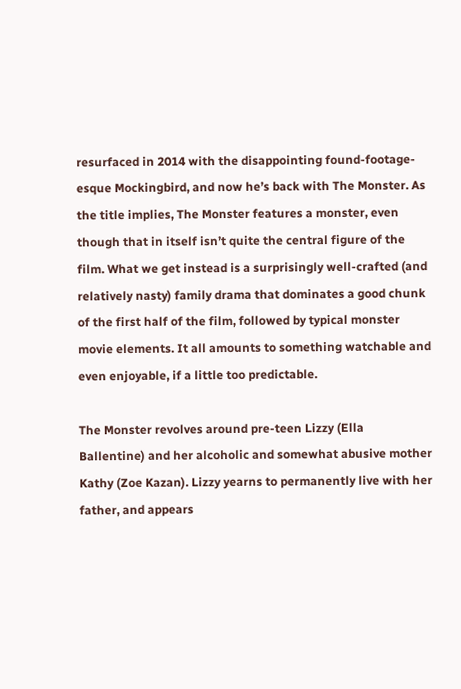resurfaced in 2014 with the disappointing found-footage-esque Mockingbird, and now he’s back with The Monster. As the title implies, The Monster features a monster, even though that in itself isn’t quite the central figure of the film. What we get instead is a surprisingly well-crafted (and relatively nasty) family drama that dominates a good chunk of the first half of the film, followed by typical monster movie elements. It all amounts to something watchable and even enjoyable, if a little too predictable.

The Monster revolves around pre-teen Lizzy (Ella Ballentine) and her alcoholic and somewhat abusive mother Kathy (Zoe Kazan). Lizzy yearns to permanently live with her father, and appears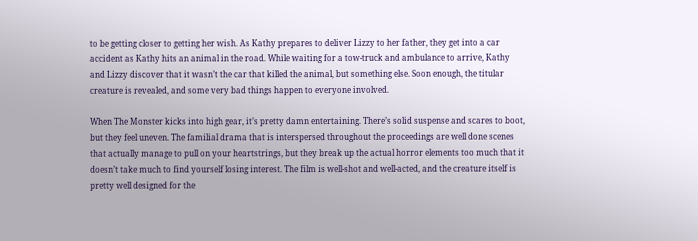to be getting closer to getting her wish. As Kathy prepares to deliver Lizzy to her father, they get into a car accident as Kathy hits an animal in the road. While waiting for a tow-truck and ambulance to arrive, Kathy and Lizzy discover that it wasn’t the car that killed the animal, but something else. Soon enough, the titular creature is revealed, and some very bad things happen to everyone involved.

When The Monster kicks into high gear, it’s pretty damn entertaining. There’s solid suspense and scares to boot, but they feel uneven. The familial drama that is interspersed throughout the proceedings are well done scenes that actually manage to pull on your heartstrings, but they break up the actual horror elements too much that it doesn’t take much to find yourself losing interest. The film is well-shot and well-acted, and the creature itself is pretty well designed for the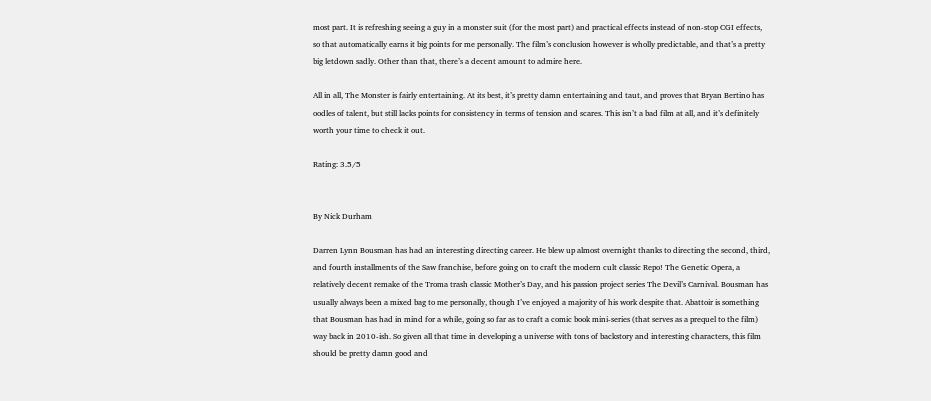most part. It is refreshing seeing a guy in a monster suit (for the most part) and practical effects instead of non-stop CGI effects, so that automatically earns it big points for me personally. The film’s conclusion however is wholly predictable, and that’s a pretty big letdown sadly. Other than that, there’s a decent amount to admire here.

All in all, The Monster is fairly entertaining. At its best, it’s pretty damn entertaining and taut, and proves that Bryan Bertino has oodles of talent, but still lacks points for consistency in terms of tension and scares. This isn’t a bad film at all, and it’s definitely worth your time to check it out.

Rating: 3.5/5


By Nick Durham

Darren Lynn Bousman has had an interesting directing career. He blew up almost overnight thanks to directing the second, third, and fourth installments of the Saw franchise, before going on to craft the modern cult classic Repo! The Genetic Opera, a relatively decent remake of the Troma trash classic Mother’s Day, and his passion project series The Devil’s Carnival. Bousman has usually always been a mixed bag to me personally, though I’ve enjoyed a majority of his work despite that. Abattoir is something that Bousman has had in mind for a while, going so far as to craft a comic book mini-series (that serves as a prequel to the film) way back in 2010-ish. So given all that time in developing a universe with tons of backstory and interesting characters, this film should be pretty damn good and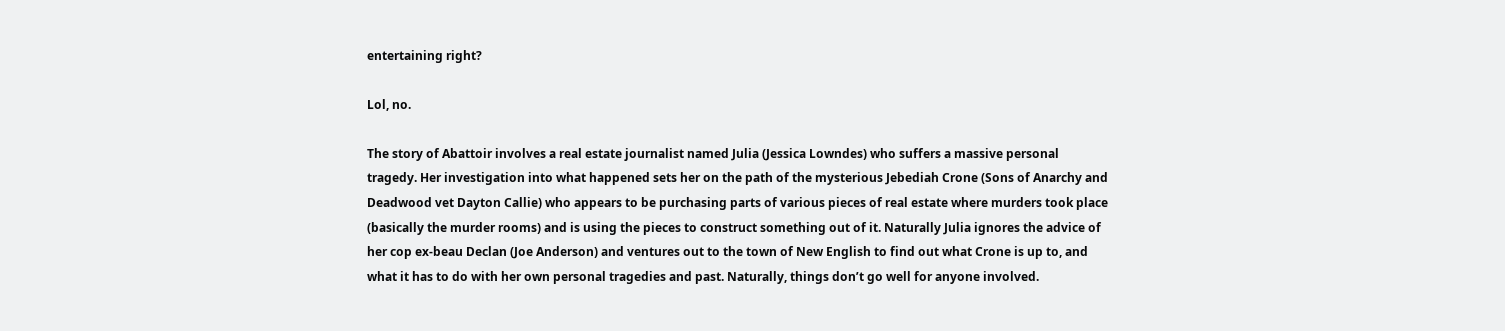entertaining right?

Lol, no.

The story of Abattoir involves a real estate journalist named Julia (Jessica Lowndes) who suffers a massive personal tragedy. Her investigation into what happened sets her on the path of the mysterious Jebediah Crone (Sons of Anarchy and Deadwood vet Dayton Callie) who appears to be purchasing parts of various pieces of real estate where murders took place (basically the murder rooms) and is using the pieces to construct something out of it. Naturally Julia ignores the advice of her cop ex-beau Declan (Joe Anderson) and ventures out to the town of New English to find out what Crone is up to, and what it has to do with her own personal tragedies and past. Naturally, things don’t go well for anyone involved.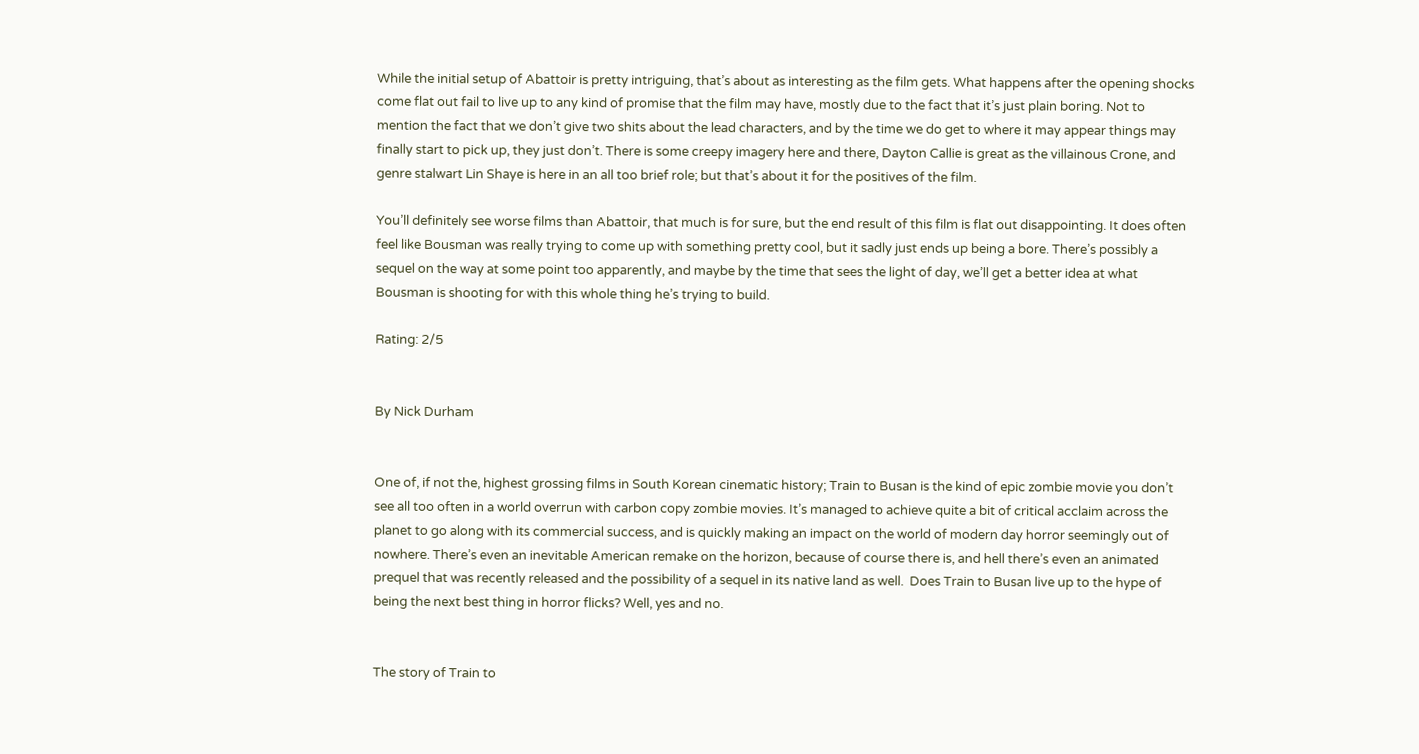While the initial setup of Abattoir is pretty intriguing, that’s about as interesting as the film gets. What happens after the opening shocks come flat out fail to live up to any kind of promise that the film may have, mostly due to the fact that it’s just plain boring. Not to mention the fact that we don’t give two shits about the lead characters, and by the time we do get to where it may appear things may finally start to pick up, they just don’t. There is some creepy imagery here and there, Dayton Callie is great as the villainous Crone, and genre stalwart Lin Shaye is here in an all too brief role; but that’s about it for the positives of the film.

You’ll definitely see worse films than Abattoir, that much is for sure, but the end result of this film is flat out disappointing. It does often feel like Bousman was really trying to come up with something pretty cool, but it sadly just ends up being a bore. There’s possibly a sequel on the way at some point too apparently, and maybe by the time that sees the light of day, we’ll get a better idea at what Bousman is shooting for with this whole thing he’s trying to build.

Rating: 2/5


By Nick Durham


One of, if not the, highest grossing films in South Korean cinematic history; Train to Busan is the kind of epic zombie movie you don’t see all too often in a world overrun with carbon copy zombie movies. It’s managed to achieve quite a bit of critical acclaim across the planet to go along with its commercial success, and is quickly making an impact on the world of modern day horror seemingly out of nowhere. There’s even an inevitable American remake on the horizon, because of course there is, and hell there’s even an animated prequel that was recently released and the possibility of a sequel in its native land as well.  Does Train to Busan live up to the hype of being the next best thing in horror flicks? Well, yes and no.


The story of Train to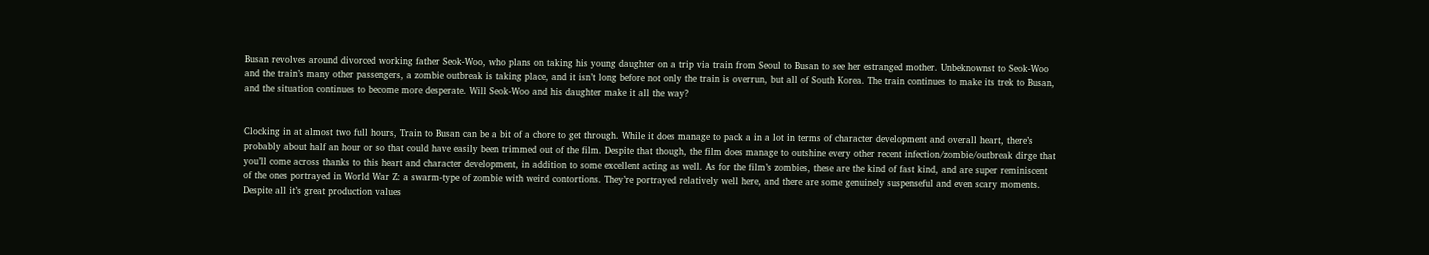Busan revolves around divorced working father Seok-Woo, who plans on taking his young daughter on a trip via train from Seoul to Busan to see her estranged mother. Unbeknownst to Seok-Woo and the train’s many other passengers, a zombie outbreak is taking place, and it isn’t long before not only the train is overrun, but all of South Korea. The train continues to make its trek to Busan, and the situation continues to become more desperate. Will Seok-Woo and his daughter make it all the way?


Clocking in at almost two full hours, Train to Busan can be a bit of a chore to get through. While it does manage to pack a in a lot in terms of character development and overall heart, there’s probably about half an hour or so that could have easily been trimmed out of the film. Despite that though, the film does manage to outshine every other recent infection/zombie/outbreak dirge that you’ll come across thanks to this heart and character development, in addition to some excellent acting as well. As for the film’s zombies, these are the kind of fast kind, and are super reminiscent of the ones portrayed in World War Z: a swarm-type of zombie with weird contortions. They’re portrayed relatively well here, and there are some genuinely suspenseful and even scary moments. Despite all it’s great production values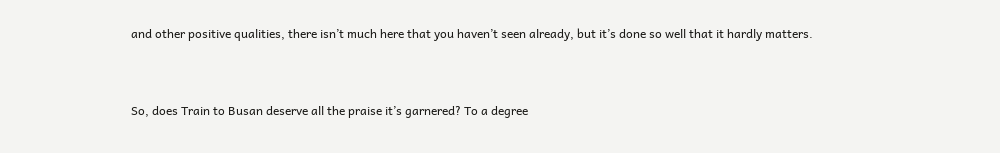and other positive qualities, there isn’t much here that you haven’t seen already, but it’s done so well that it hardly matters.


So, does Train to Busan deserve all the praise it’s garnered? To a degree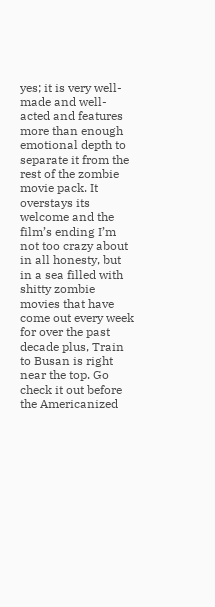yes; it is very well-made and well-acted and features more than enough emotional depth to separate it from the rest of the zombie movie pack. It overstays its welcome and the film’s ending I’m not too crazy about in all honesty, but in a sea filled with shitty zombie movies that have come out every week for over the past decade plus, Train to Busan is right near the top. Go check it out before the Americanized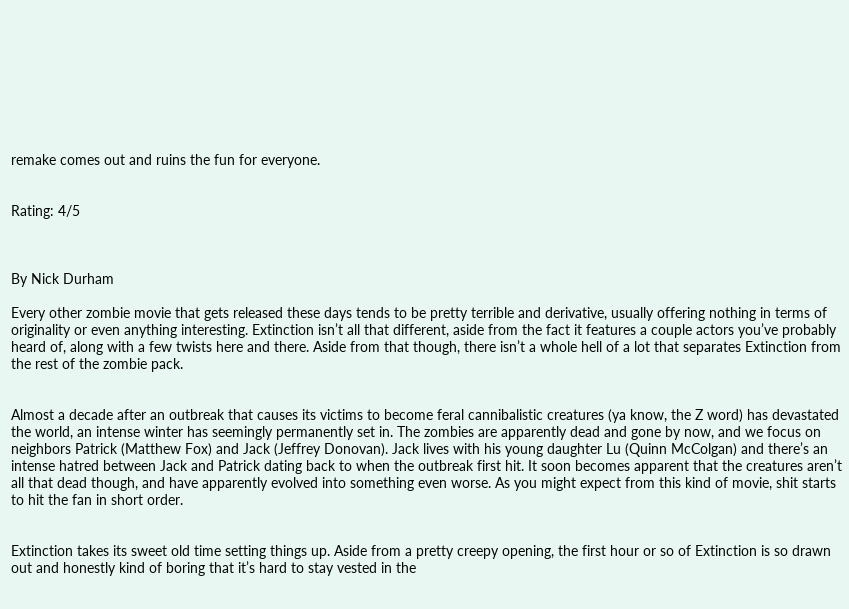remake comes out and ruins the fun for everyone.


Rating: 4/5



By Nick Durham

Every other zombie movie that gets released these days tends to be pretty terrible and derivative, usually offering nothing in terms of originality or even anything interesting. Extinction isn’t all that different, aside from the fact it features a couple actors you’ve probably heard of, along with a few twists here and there. Aside from that though, there isn’t a whole hell of a lot that separates Extinction from the rest of the zombie pack.


Almost a decade after an outbreak that causes its victims to become feral cannibalistic creatures (ya know, the Z word) has devastated the world, an intense winter has seemingly permanently set in. The zombies are apparently dead and gone by now, and we focus on neighbors Patrick (Matthew Fox) and Jack (Jeffrey Donovan). Jack lives with his young daughter Lu (Quinn McColgan) and there’s an intense hatred between Jack and Patrick dating back to when the outbreak first hit. It soon becomes apparent that the creatures aren’t all that dead though, and have apparently evolved into something even worse. As you might expect from this kind of movie, shit starts to hit the fan in short order.


Extinction takes its sweet old time setting things up. Aside from a pretty creepy opening, the first hour or so of Extinction is so drawn out and honestly kind of boring that it’s hard to stay vested in the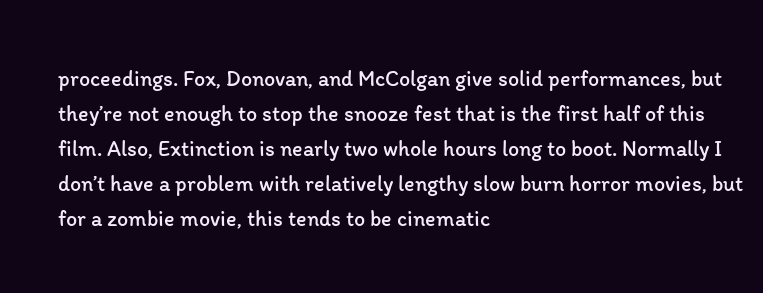proceedings. Fox, Donovan, and McColgan give solid performances, but they’re not enough to stop the snooze fest that is the first half of this film. Also, Extinction is nearly two whole hours long to boot. Normally I don’t have a problem with relatively lengthy slow burn horror movies, but for a zombie movie, this tends to be cinematic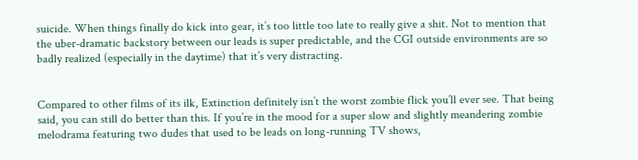suicide. When things finally do kick into gear, it’s too little too late to really give a shit. Not to mention that the uber-dramatic backstory between our leads is super predictable, and the CGI outside environments are so badly realized (especially in the daytime) that it’s very distracting.


Compared to other films of its ilk, Extinction definitely isn’t the worst zombie flick you’ll ever see. That being said, you can still do better than this. If you’re in the mood for a super slow and slightly meandering zombie melodrama featuring two dudes that used to be leads on long-running TV shows,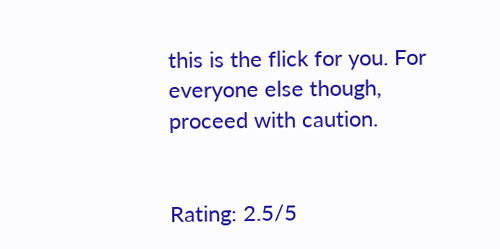this is the flick for you. For everyone else though, proceed with caution.


Rating: 2.5/5